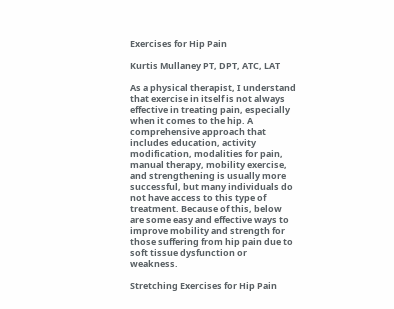Exercises for Hip Pain

Kurtis Mullaney PT, DPT, ATC, LAT

As a physical therapist, I understand that exercise in itself is not always effective in treating pain, especially when it comes to the hip. A comprehensive approach that includes education, activity modification, modalities for pain, manual therapy, mobility exercise, and strengthening is usually more successful, but many individuals do not have access to this type of treatment. Because of this, below are some easy and effective ways to improve mobility and strength for those suffering from hip pain due to soft tissue dysfunction or weakness.

Stretching Exercises for Hip Pain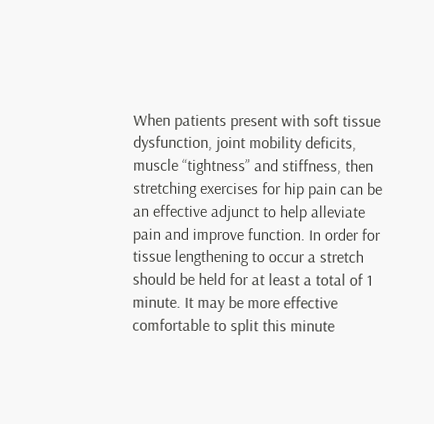When patients present with soft tissue dysfunction, joint mobility deficits, muscle “tightness” and stiffness, then stretching exercises for hip pain can be an effective adjunct to help alleviate pain and improve function. In order for tissue lengthening to occur a stretch should be held for at least a total of 1 minute. It may be more effective comfortable to split this minute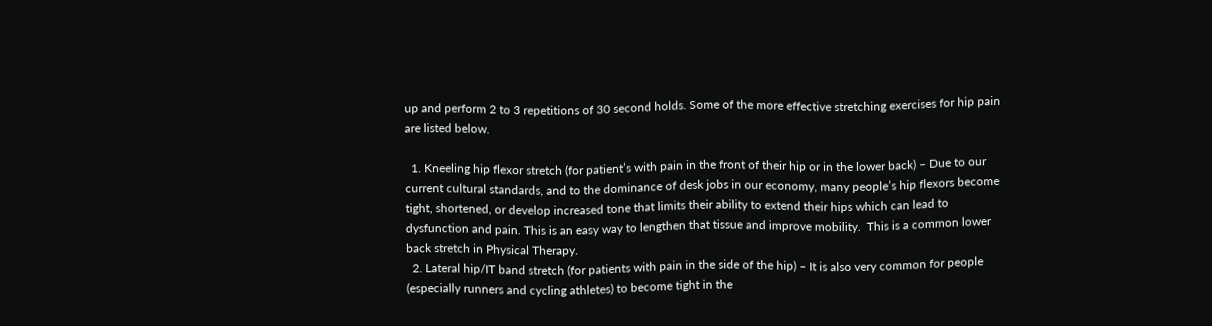up and perform 2 to 3 repetitions of 30 second holds. Some of the more effective stretching exercises for hip pain are listed below.

  1. Kneeling hip flexor stretch (for patient’s with pain in the front of their hip or in the lower back) – Due to our current cultural standards, and to the dominance of desk jobs in our economy, many people’s hip flexors become tight, shortened, or develop increased tone that limits their ability to extend their hips which can lead to dysfunction and pain. This is an easy way to lengthen that tissue and improve mobility.  This is a common lower back stretch in Physical Therapy.
  2. Lateral hip/IT band stretch (for patients with pain in the side of the hip) – It is also very common for people (especially runners and cycling athletes) to become tight in the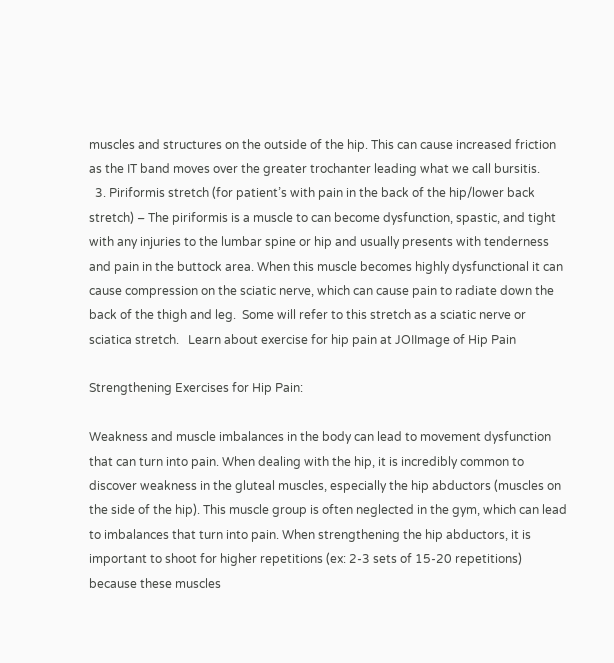muscles and structures on the outside of the hip. This can cause increased friction as the IT band moves over the greater trochanter leading what we call bursitis.
  3. Piriformis stretch (for patient’s with pain in the back of the hip/lower back stretch) – The piriformis is a muscle to can become dysfunction, spastic, and tight with any injuries to the lumbar spine or hip and usually presents with tenderness and pain in the buttock area. When this muscle becomes highly dysfunctional it can cause compression on the sciatic nerve, which can cause pain to radiate down the back of the thigh and leg.  Some will refer to this stretch as a sciatic nerve or sciatica stretch.   Learn about exercise for hip pain at JOIImage of Hip Pain

Strengthening Exercises for Hip Pain:

Weakness and muscle imbalances in the body can lead to movement dysfunction that can turn into pain. When dealing with the hip, it is incredibly common to discover weakness in the gluteal muscles, especially the hip abductors (muscles on the side of the hip). This muscle group is often neglected in the gym, which can lead to imbalances that turn into pain. When strengthening the hip abductors, it is important to shoot for higher repetitions (ex: 2-3 sets of 15-20 repetitions) because these muscles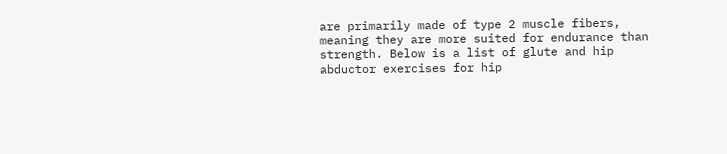are primarily made of type 2 muscle fibers, meaning they are more suited for endurance than strength. Below is a list of glute and hip abductor exercises for hip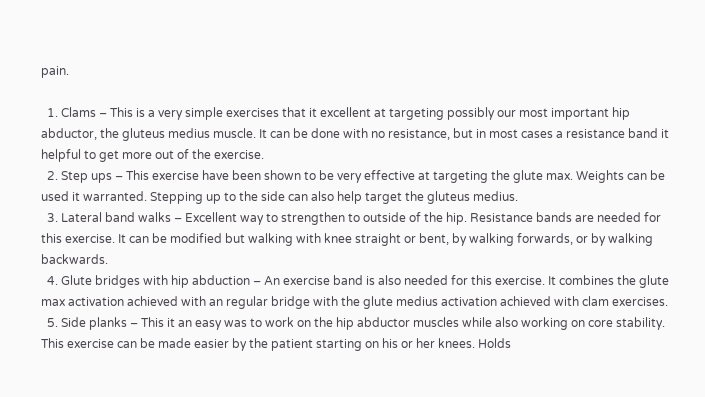pain.

  1. Clams – This is a very simple exercises that it excellent at targeting possibly our most important hip abductor, the gluteus medius muscle. It can be done with no resistance, but in most cases a resistance band it helpful to get more out of the exercise.
  2. Step ups – This exercise have been shown to be very effective at targeting the glute max. Weights can be used it warranted. Stepping up to the side can also help target the gluteus medius.
  3. Lateral band walks – Excellent way to strengthen to outside of the hip. Resistance bands are needed for this exercise. It can be modified but walking with knee straight or bent, by walking forwards, or by walking backwards.
  4. Glute bridges with hip abduction – An exercise band is also needed for this exercise. It combines the glute max activation achieved with an regular bridge with the glute medius activation achieved with clam exercises.
  5. Side planks – This it an easy was to work on the hip abductor muscles while also working on core stability. This exercise can be made easier by the patient starting on his or her knees. Holds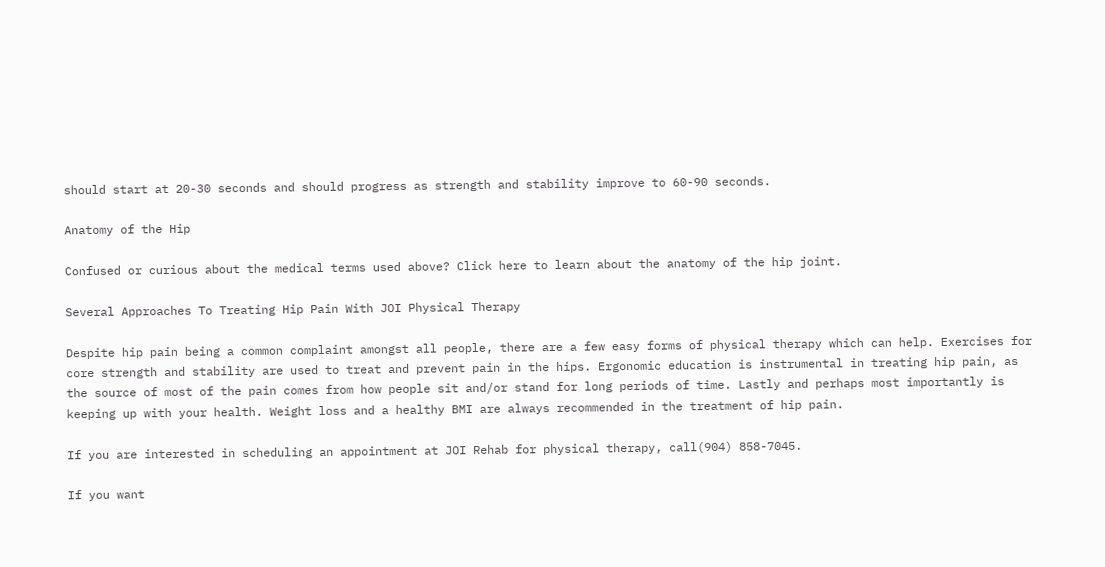should start at 20-30 seconds and should progress as strength and stability improve to 60-90 seconds.

Anatomy of the Hip

Confused or curious about the medical terms used above? Click here to learn about the anatomy of the hip joint.

Several Approaches To Treating Hip Pain With JOI Physical Therapy

Despite hip pain being a common complaint amongst all people, there are a few easy forms of physical therapy which can help. Exercises for core strength and stability are used to treat and prevent pain in the hips. Ergonomic education is instrumental in treating hip pain, as the source of most of the pain comes from how people sit and/or stand for long periods of time. Lastly and perhaps most importantly is keeping up with your health. Weight loss and a healthy BMI are always recommended in the treatment of hip pain.

If you are interested in scheduling an appointment at JOI Rehab for physical therapy, call(904) 858-7045.

If you want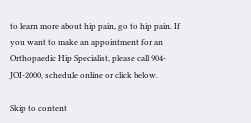to learn more about hip pain, go to hip pain. If you want to make an appointment for an Orthopaedic Hip Specialist, please call 904-JOI-2000, schedule online or click below.

Skip to content